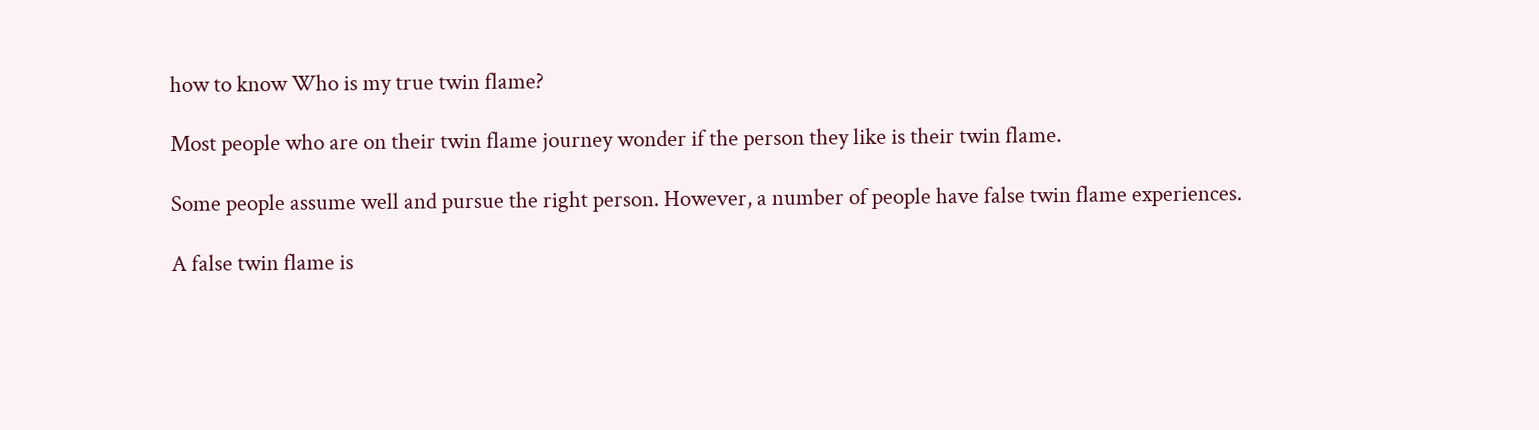how to know Who is my true twin flame?

Most people who are on their twin flame journey wonder if the person they like is their twin flame.

Some people assume well and pursue the right person. However, a number of people have false twin flame experiences.

A false twin flame is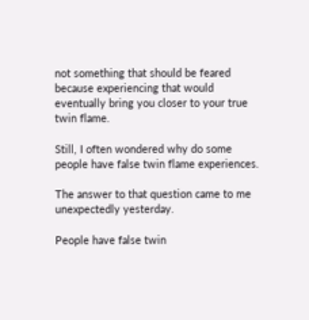not something that should be feared because experiencing that would eventually bring you closer to your true twin flame.

Still, I often wondered why do some people have false twin flame experiences.

The answer to that question came to me unexpectedly yesterday.

People have false twin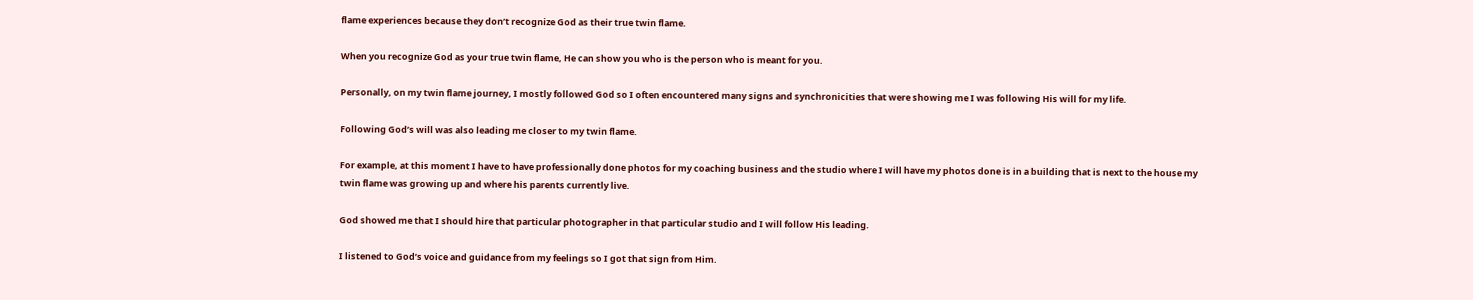flame experiences because they don’t recognize God as their true twin flame.

When you recognize God as your true twin flame, He can show you who is the person who is meant for you.

Personally, on my twin flame journey, I mostly followed God so I often encountered many signs and synchronicities that were showing me I was following His will for my life.

Following God’s will was also leading me closer to my twin flame.

For example, at this moment I have to have professionally done photos for my coaching business and the studio where I will have my photos done is in a building that is next to the house my twin flame was growing up and where his parents currently live.

God showed me that I should hire that particular photographer in that particular studio and I will follow His leading.

I listened to God’s voice and guidance from my feelings so I got that sign from Him.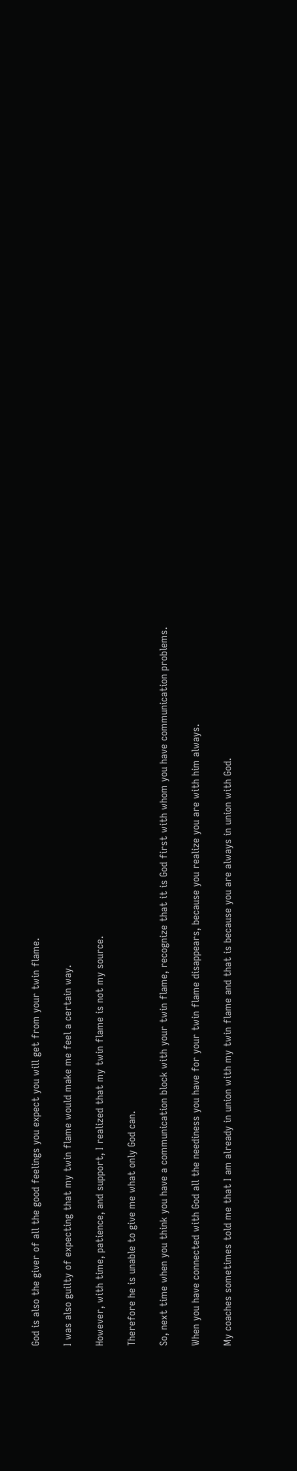God is also the giver of all the good feelings you expect you will get from your twin flame.

I was also guilty of expecting that my twin flame would make me feel a certain way.

However, with time, patience, and support, I realized that my twin flame is not my source.

Therefore he is unable to give me what only God can.

So, next time when you think you have a communication block with your twin flame, recognize that it is God first with whom you have communication problems.

When you have connected with God all the neediness you have for your twin flame disappears, because you realize you are with him always.

My coaches sometimes told me that I am already in union with my twin flame and that is because you are always in union with God.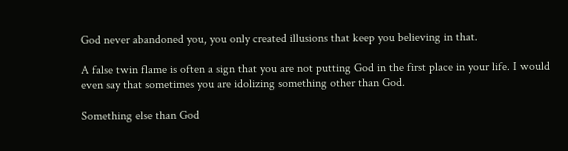God never abandoned you, you only created illusions that keep you believing in that.

A false twin flame is often a sign that you are not putting God in the first place in your life. I would even say that sometimes you are idolizing something other than God.

Something else than God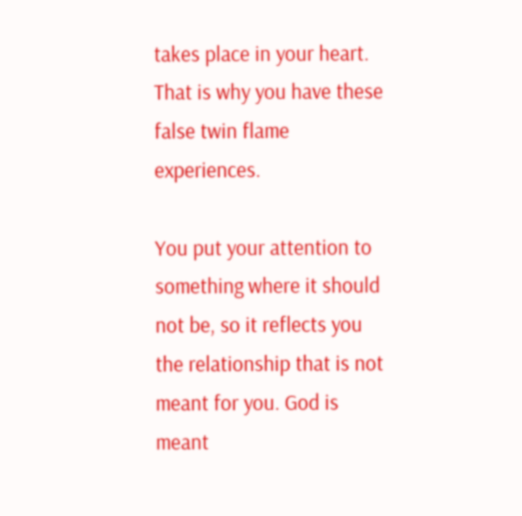takes place in your heart. That is why you have these false twin flame experiences.

You put your attention to something where it should not be, so it reflects you the relationship that is not meant for you. God is meant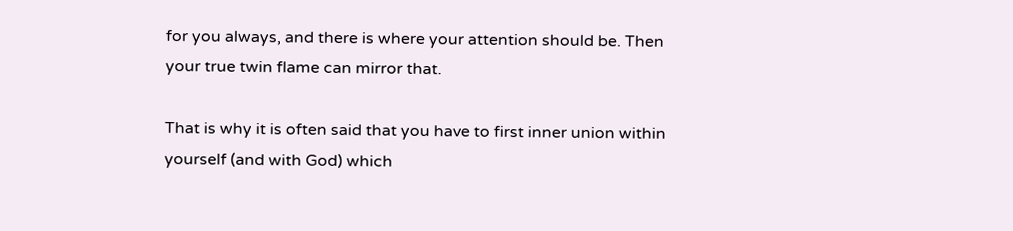for you always, and there is where your attention should be. Then your true twin flame can mirror that.

That is why it is often said that you have to first inner union within yourself (and with God) which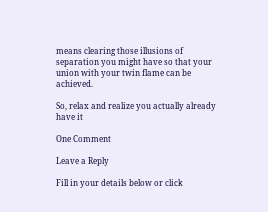means clearing those illusions of separation you might have so that your union with your twin flame can be achieved.

So, relax and realize you actually already have it

One Comment

Leave a Reply

Fill in your details below or click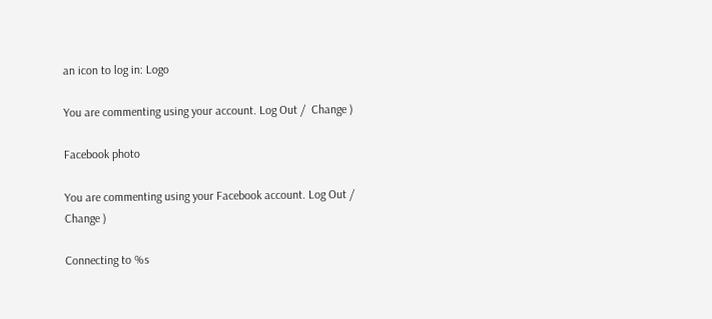an icon to log in: Logo

You are commenting using your account. Log Out /  Change )

Facebook photo

You are commenting using your Facebook account. Log Out /  Change )

Connecting to %s